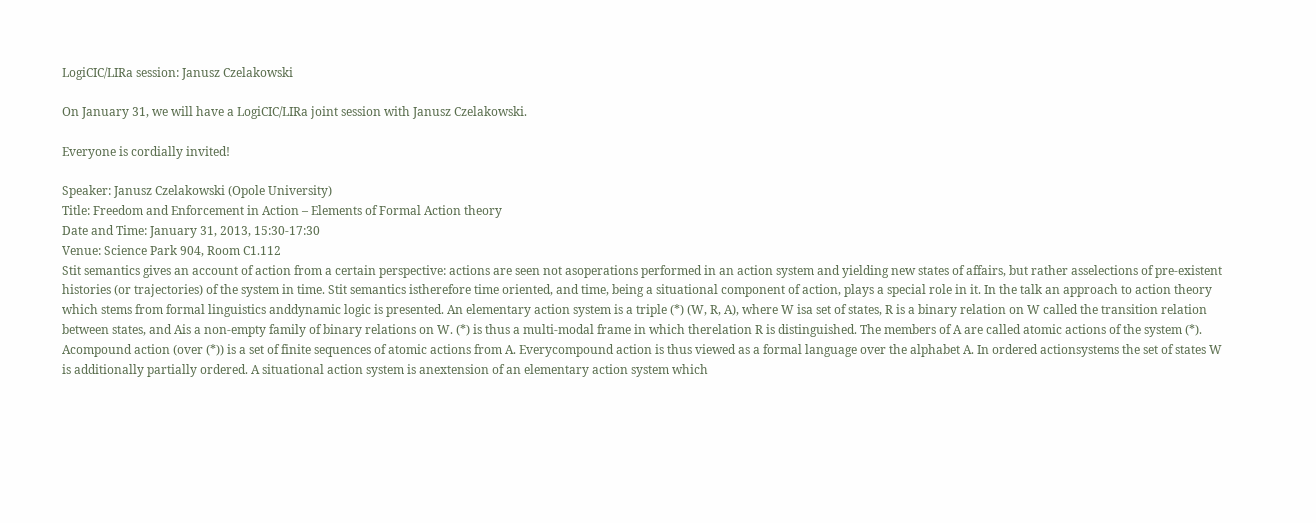LogiCIC/LIRa session: Janusz Czelakowski

On January 31, we will have a LogiCIC/LIRa joint session with Janusz Czelakowski.

Everyone is cordially invited!

Speaker: Janusz Czelakowski (Opole University)
Title: Freedom and Enforcement in Action – Elements of Formal Action theory
Date and Time: January 31, 2013, 15:30-17:30
Venue: Science Park 904, Room C1.112
Stit semantics gives an account of action from a certain perspective: actions are seen not asoperations performed in an action system and yielding new states of affairs, but rather asselections of pre-existent histories (or trajectories) of the system in time. Stit semantics istherefore time oriented, and time, being a situational component of action, plays a special role in it. In the talk an approach to action theory which stems from formal linguistics anddynamic logic is presented. An elementary action system is a triple (*) (W, R, A), where W isa set of states, R is a binary relation on W called the transition relation between states, and Ais a non-empty family of binary relations on W. (*) is thus a multi-modal frame in which therelation R is distinguished. The members of A are called atomic actions of the system (*). Acompound action (over (*)) is a set of finite sequences of atomic actions from A. Everycompound action is thus viewed as a formal language over the alphabet A. In ordered actionsystems the set of states W is additionally partially ordered. A situational action system is anextension of an elementary action system which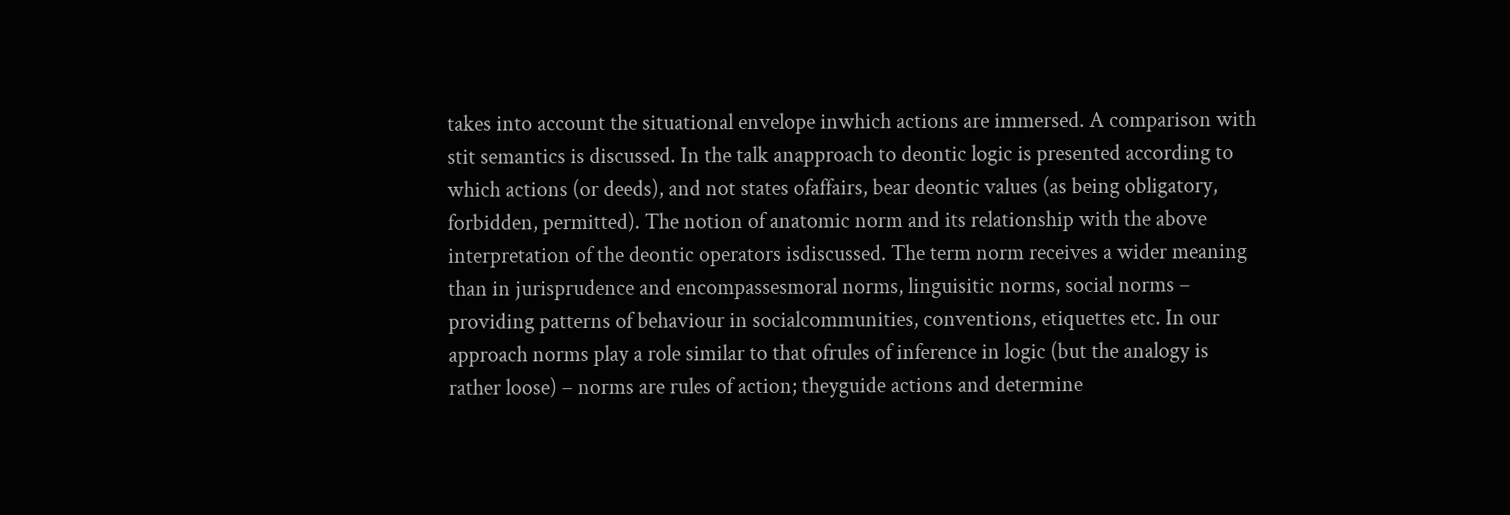takes into account the situational envelope inwhich actions are immersed. A comparison with stit semantics is discussed. In the talk anapproach to deontic logic is presented according to which actions (or deeds), and not states ofaffairs, bear deontic values (as being obligatory, forbidden, permitted). The notion of anatomic norm and its relationship with the above interpretation of the deontic operators isdiscussed. The term norm receives a wider meaning than in jurisprudence and encompassesmoral norms, linguisitic norms, social norms – providing patterns of behaviour in socialcommunities, conventions, etiquettes etc. In our approach norms play a role similar to that ofrules of inference in logic (but the analogy is rather loose) – norms are rules of action; theyguide actions and determine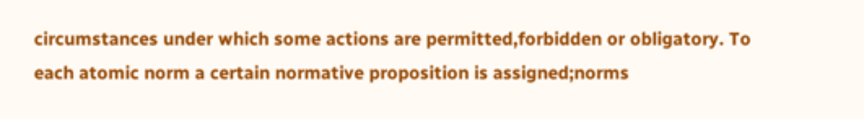circumstances under which some actions are permitted,forbidden or obligatory. To each atomic norm a certain normative proposition is assigned;norms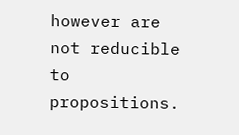however are not reducible to propositions.